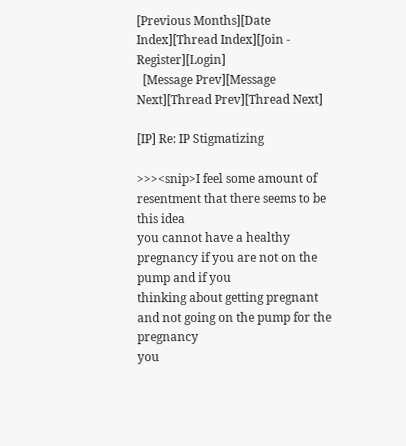[Previous Months][Date Index][Thread Index][Join - Register][Login]
  [Message Prev][Message Next][Thread Prev][Thread Next]

[IP] Re: IP Stigmatizing

>>><snip>I feel some amount of resentment that there seems to be this idea
you cannot have a healthy pregnancy if you are not on the pump and if you
thinking about getting pregnant and not going on the pump for the pregnancy
you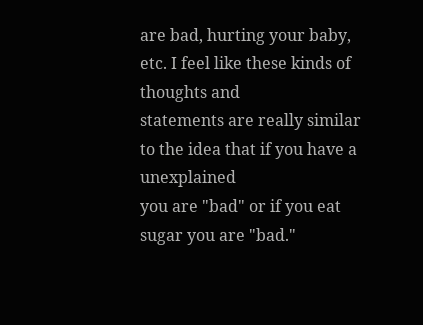are bad, hurting your baby, etc. I feel like these kinds of thoughts and
statements are really similar to the idea that if you have a unexplained
you are "bad" or if you eat sugar you are "bad."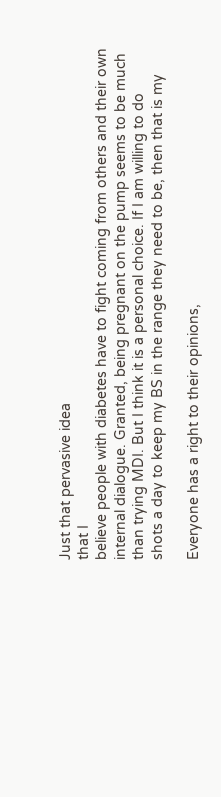Just that pervasive idea
that I
believe people with diabetes have to fight coming from others and their own
internal dialogue. Granted, being pregnant on the pump seems to be much
than trying MDI. But I think it is a personal choice. If I am willing to do
shots a day to keep my BS in the range they need to be, then that is my

Everyone has a right to their opinions,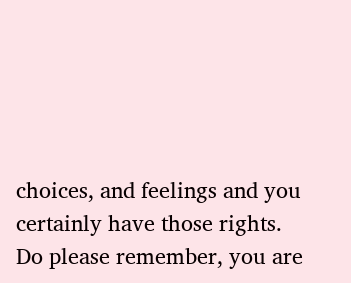choices, and feelings and you
certainly have those rights. Do please remember, you are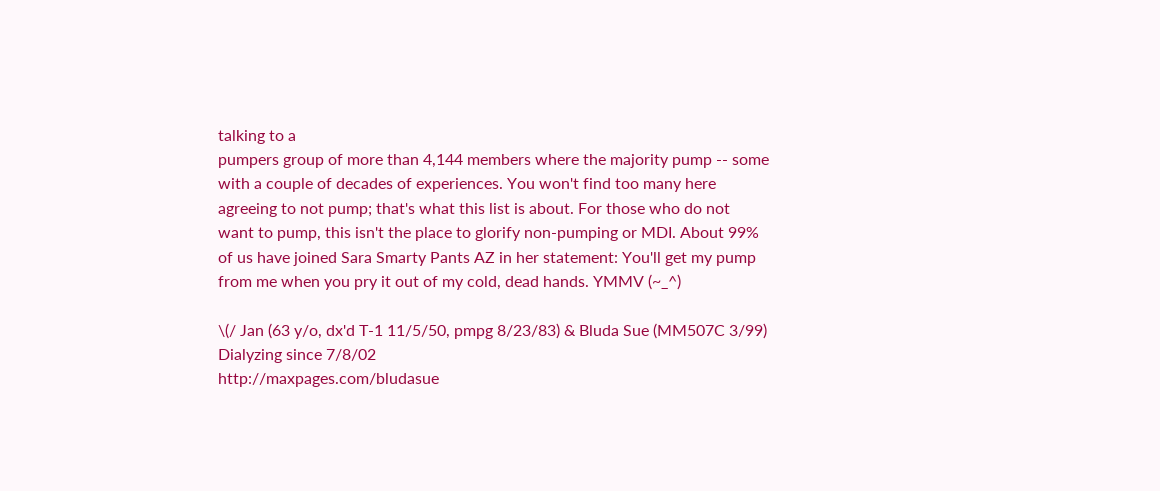talking to a
pumpers group of more than 4,144 members where the majority pump -- some
with a couple of decades of experiences. You won't find too many here
agreeing to not pump; that's what this list is about. For those who do not
want to pump, this isn't the place to glorify non-pumping or MDI. About 99%
of us have joined Sara Smarty Pants AZ in her statement: You'll get my pump
from me when you pry it out of my cold, dead hands. YMMV (~_^)

\(/ Jan (63 y/o, dx'd T-1 11/5/50, pmpg 8/23/83) & Bluda Sue (MM507C 3/99)
Dialyzing since 7/8/02
http://maxpages.com/bludasue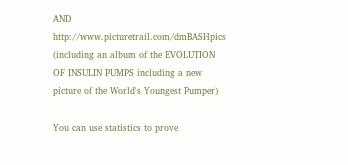AND http://www.picturetrail.com/dmBASHpics
(including an album of the EVOLUTION OF INSULIN PUMPS including a new
picture of the World's Youngest Pumper)

You can use statistics to prove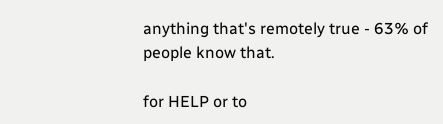anything that's remotely true - 63% of
people know that.

for HELP or to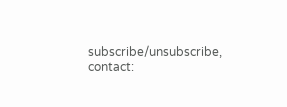subscribe/unsubscribe, contact: